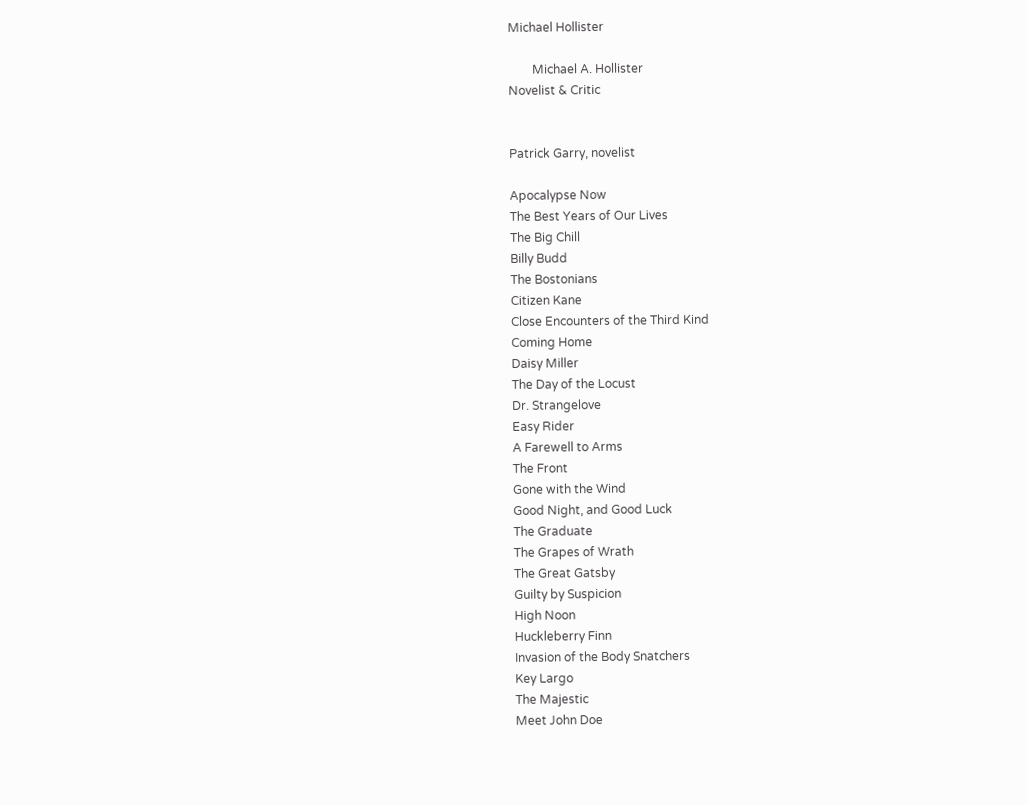Michael Hollister

        Michael A. Hollister
Novelist & Critic


Patrick Garry, novelist

Apocalypse Now
The Best Years of Our Lives
The Big Chill
Billy Budd
The Bostonians
Citizen Kane
Close Encounters of the Third Kind
Coming Home
Daisy Miller
The Day of the Locust
Dr. Strangelove
Easy Rider
A Farewell to Arms
The Front
Gone with the Wind
Good Night, and Good Luck
The Graduate
The Grapes of Wrath
The Great Gatsby
Guilty by Suspicion
High Noon
Huckleberry Finn
Invasion of the Body Snatchers
Key Largo
The Majestic
Meet John Doe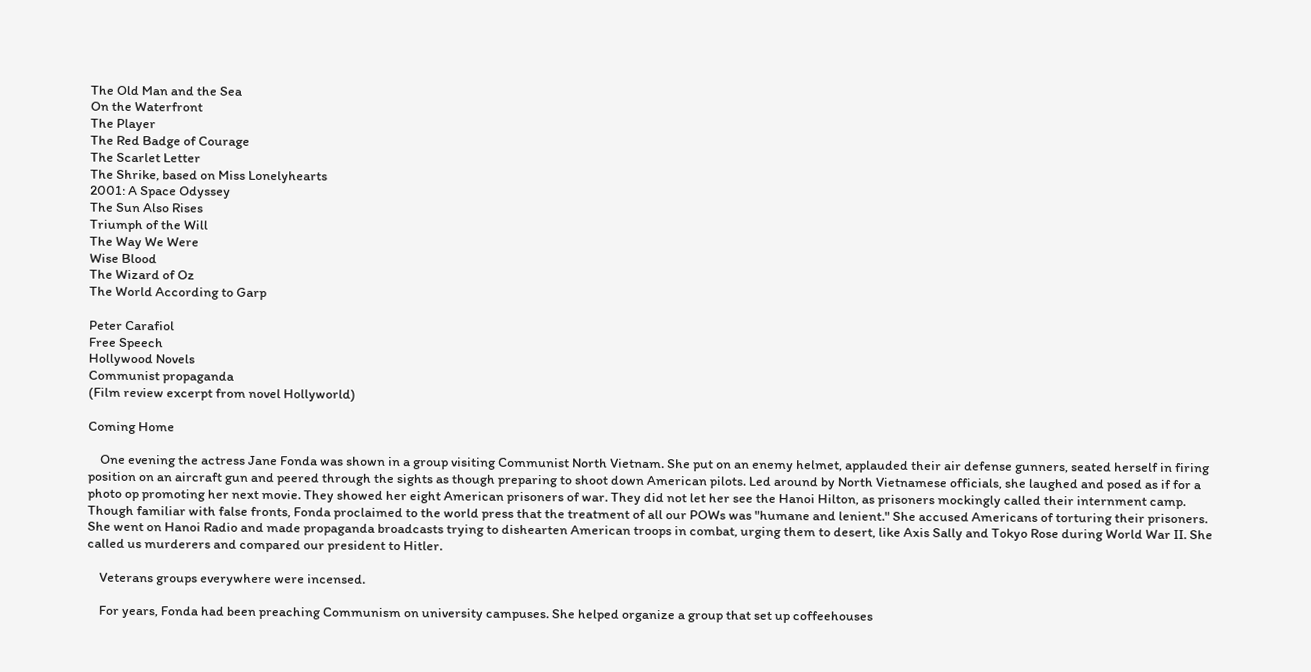The Old Man and the Sea
On the Waterfront
The Player
The Red Badge of Courage
The Scarlet Letter
The Shrike, based on Miss Lonelyhearts
2001: A Space Odyssey
The Sun Also Rises
Triumph of the Will
The Way We Were
Wise Blood
The Wizard of Oz
The World According to Garp

Peter Carafiol
Free Speech
Hollywood Novels
Communist propaganda
(Film review excerpt from novel Hollyworld)

Coming Home

    One evening the actress Jane Fonda was shown in a group visiting Communist North Vietnam. She put on an enemy helmet, applauded their air defense gunners, seated herself in firing position on an aircraft gun and peered through the sights as though preparing to shoot down American pilots. Led around by North Vietnamese officials, she laughed and posed as if for a photo op promoting her next movie. They showed her eight American prisoners of war. They did not let her see the Hanoi Hilton, as prisoners mockingly called their internment camp. Though familiar with false fronts, Fonda proclaimed to the world press that the treatment of all our POWs was "humane and lenient." She accused Americans of torturing their prisoners. She went on Hanoi Radio and made propaganda broadcasts trying to dishearten American troops in combat, urging them to desert, like Axis Sally and Tokyo Rose during World War II. She called us murderers and compared our president to Hitler.

    Veterans groups everywhere were incensed.

    For years, Fonda had been preaching Communism on university campuses. She helped organize a group that set up coffeehouses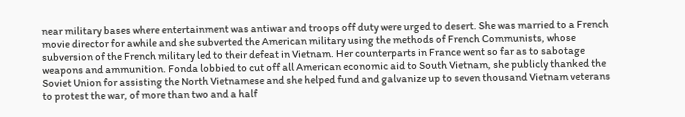near military bases where entertainment was antiwar and troops off duty were urged to desert. She was married to a French movie director for awhile and she subverted the American military using the methods of French Communists, whose subversion of the French military led to their defeat in Vietnam. Her counterparts in France went so far as to sabotage weapons and ammunition. Fonda lobbied to cut off all American economic aid to South Vietnam, she publicly thanked the Soviet Union for assisting the North Vietnamese and she helped fund and galvanize up to seven thousand Vietnam veterans to protest the war, of more than two and a half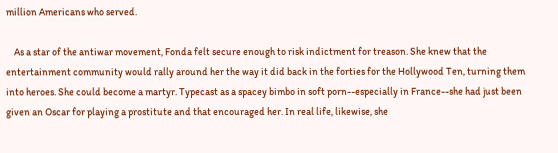million Americans who served.

    As a star of the antiwar movement, Fonda felt secure enough to risk indictment for treason. She knew that the entertainment community would rally around her the way it did back in the forties for the Hollywood Ten, turning them into heroes. She could become a martyr. Typecast as a spacey bimbo in soft porn--especially in France--she had just been given an Oscar for playing a prostitute and that encouraged her. In real life, likewise, she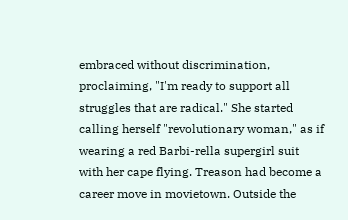embraced without discrimination, proclaiming, "I'm ready to support all struggles that are radical." She started calling herself "revolutionary woman," as if wearing a red Barbi-rella supergirl suit with her cape flying. Treason had become a career move in movietown. Outside the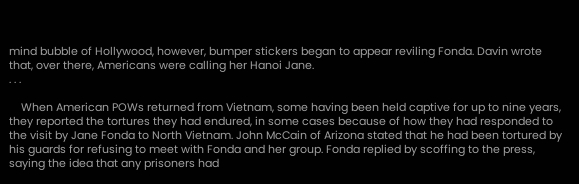mind bubble of Hollywood, however, bumper stickers began to appear reviling Fonda. Davin wrote that, over there, Americans were calling her Hanoi Jane.
. . .

    When American POWs returned from Vietnam, some having been held captive for up to nine years, they reported the tortures they had endured, in some cases because of how they had responded to the visit by Jane Fonda to North Vietnam. John McCain of Arizona stated that he had been tortured by his guards for refusing to meet with Fonda and her group. Fonda replied by scoffing to the press, saying the idea that any prisoners had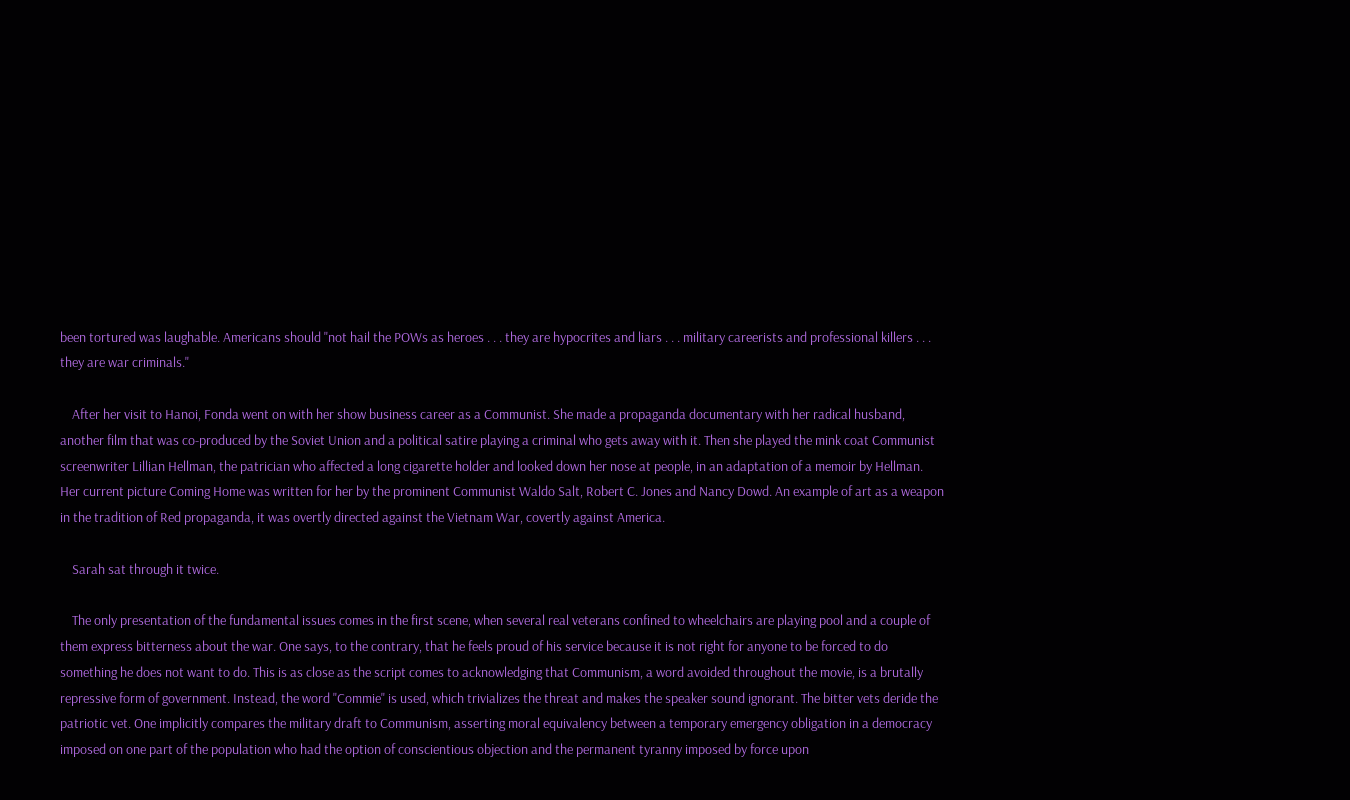been tortured was laughable. Americans should "not hail the POWs as heroes . . . they are hypocrites and liars . . . military careerists and professional killers . . . they are war criminals."

    After her visit to Hanoi, Fonda went on with her show business career as a Communist. She made a propaganda documentary with her radical husband, another film that was co-produced by the Soviet Union and a political satire playing a criminal who gets away with it. Then she played the mink coat Communist screenwriter Lillian Hellman, the patrician who affected a long cigarette holder and looked down her nose at people, in an adaptation of a memoir by Hellman. Her current picture Coming Home was written for her by the prominent Communist Waldo Salt, Robert C. Jones and Nancy Dowd. An example of art as a weapon in the tradition of Red propaganda, it was overtly directed against the Vietnam War, covertly against America.

    Sarah sat through it twice.

    The only presentation of the fundamental issues comes in the first scene, when several real veterans confined to wheelchairs are playing pool and a couple of them express bitterness about the war. One says, to the contrary, that he feels proud of his service because it is not right for anyone to be forced to do something he does not want to do. This is as close as the script comes to acknowledging that Communism, a word avoided throughout the movie, is a brutally repressive form of government. Instead, the word "Commie" is used, which trivializes the threat and makes the speaker sound ignorant. The bitter vets deride the patriotic vet. One implicitly compares the military draft to Communism, asserting moral equivalency between a temporary emergency obligation in a democracy imposed on one part of the population who had the option of conscientious objection and the permanent tyranny imposed by force upon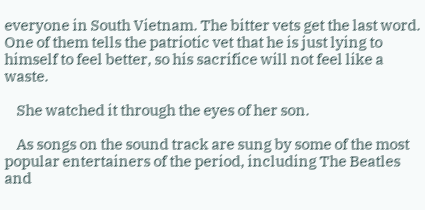everyone in South Vietnam. The bitter vets get the last word. One of them tells the patriotic vet that he is just lying to himself to feel better, so his sacrifice will not feel like a waste.

    She watched it through the eyes of her son.

    As songs on the sound track are sung by some of the most popular entertainers of the period, including The Beatles and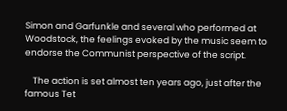Simon and Garfunkle and several who performed at Woodstock, the feelings evoked by the music seem to endorse the Communist perspective of the script.

    The action is set almost ten years ago, just after the famous Tet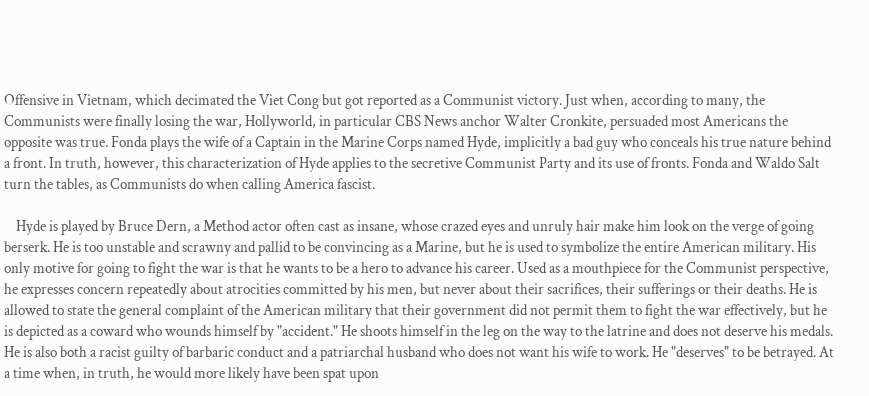Offensive in Vietnam, which decimated the Viet Cong but got reported as a Communist victory. Just when, according to many, the Communists were finally losing the war, Hollyworld, in particular CBS News anchor Walter Cronkite, persuaded most Americans the opposite was true. Fonda plays the wife of a Captain in the Marine Corps named Hyde, implicitly a bad guy who conceals his true nature behind a front. In truth, however, this characterization of Hyde applies to the secretive Communist Party and its use of fronts. Fonda and Waldo Salt turn the tables, as Communists do when calling America fascist.

    Hyde is played by Bruce Dern, a Method actor often cast as insane, whose crazed eyes and unruly hair make him look on the verge of going berserk. He is too unstable and scrawny and pallid to be convincing as a Marine, but he is used to symbolize the entire American military. His only motive for going to fight the war is that he wants to be a hero to advance his career. Used as a mouthpiece for the Communist perspective, he expresses concern repeatedly about atrocities committed by his men, but never about their sacrifices, their sufferings or their deaths. He is allowed to state the general complaint of the American military that their government did not permit them to fight the war effectively, but he is depicted as a coward who wounds himself by "accident." He shoots himself in the leg on the way to the latrine and does not deserve his medals. He is also both a racist guilty of barbaric conduct and a patriarchal husband who does not want his wife to work. He "deserves" to be betrayed. At a time when, in truth, he would more likely have been spat upon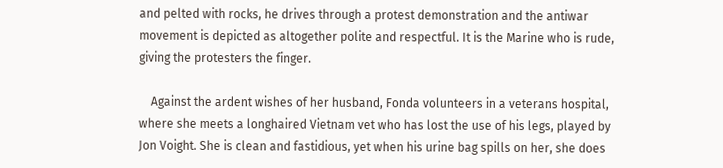and pelted with rocks, he drives through a protest demonstration and the antiwar movement is depicted as altogether polite and respectful. It is the Marine who is rude, giving the protesters the finger.

    Against the ardent wishes of her husband, Fonda volunteers in a veterans hospital, where she meets a longhaired Vietnam vet who has lost the use of his legs, played by Jon Voight. She is clean and fastidious, yet when his urine bag spills on her, she does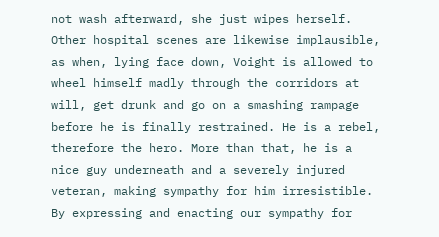not wash afterward, she just wipes herself. Other hospital scenes are likewise implausible, as when, lying face down, Voight is allowed to wheel himself madly through the corridors at will, get drunk and go on a smashing rampage before he is finally restrained. He is a rebel, therefore the hero. More than that, he is a nice guy underneath and a severely injured veteran, making sympathy for him irresistible. By expressing and enacting our sympathy for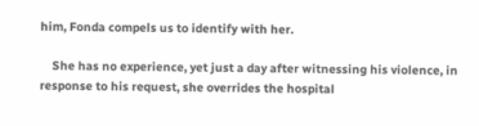him, Fonda compels us to identify with her.

    She has no experience, yet just a day after witnessing his violence, in response to his request, she overrides the hospital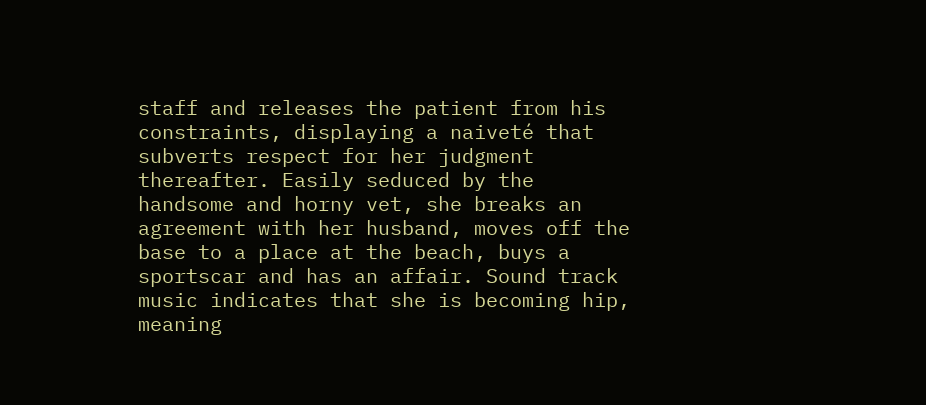staff and releases the patient from his constraints, displaying a naiveté that subverts respect for her judgment thereafter. Easily seduced by the handsome and horny vet, she breaks an agreement with her husband, moves off the base to a place at the beach, buys a sportscar and has an affair. Sound track music indicates that she is becoming hip, meaning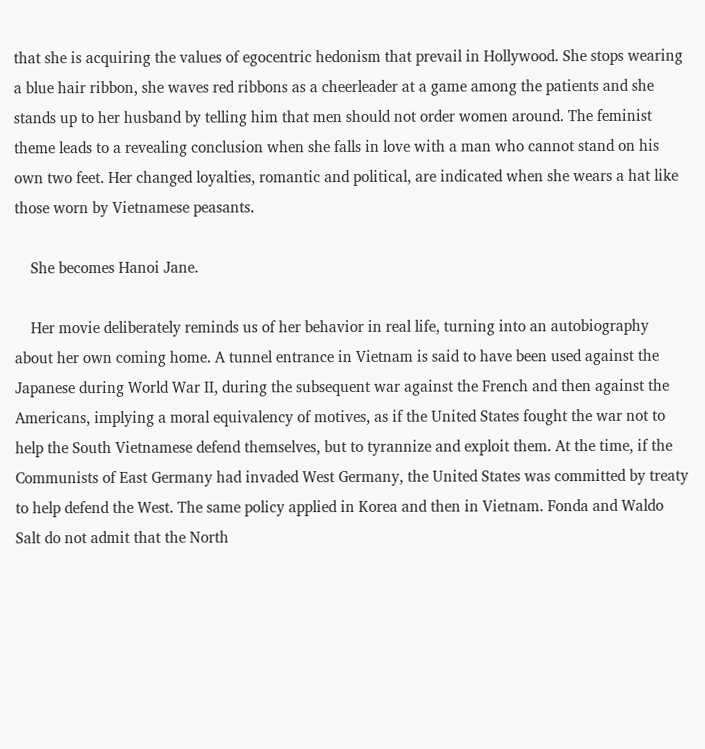that she is acquiring the values of egocentric hedonism that prevail in Hollywood. She stops wearing a blue hair ribbon, she waves red ribbons as a cheerleader at a game among the patients and she stands up to her husband by telling him that men should not order women around. The feminist theme leads to a revealing conclusion when she falls in love with a man who cannot stand on his own two feet. Her changed loyalties, romantic and political, are indicated when she wears a hat like those worn by Vietnamese peasants.

    She becomes Hanoi Jane.

    Her movie deliberately reminds us of her behavior in real life, turning into an autobiography about her own coming home. A tunnel entrance in Vietnam is said to have been used against the Japanese during World War II, during the subsequent war against the French and then against the Americans, implying a moral equivalency of motives, as if the United States fought the war not to help the South Vietnamese defend themselves, but to tyrannize and exploit them. At the time, if the Communists of East Germany had invaded West Germany, the United States was committed by treaty to help defend the West. The same policy applied in Korea and then in Vietnam. Fonda and Waldo Salt do not admit that the North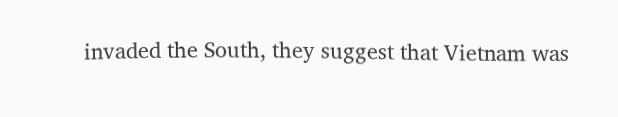invaded the South, they suggest that Vietnam was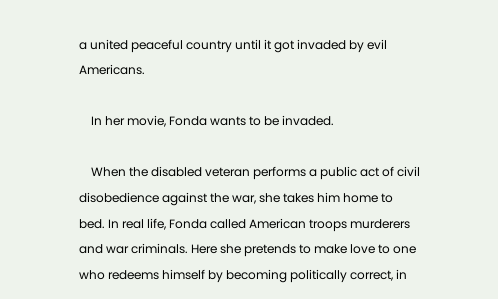a united peaceful country until it got invaded by evil Americans.

    In her movie, Fonda wants to be invaded.

    When the disabled veteran performs a public act of civil disobedience against the war, she takes him home to bed. In real life, Fonda called American troops murderers and war criminals. Here she pretends to make love to one who redeems himself by becoming politically correct, in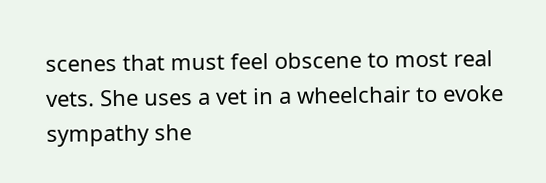scenes that must feel obscene to most real vets. She uses a vet in a wheelchair to evoke sympathy she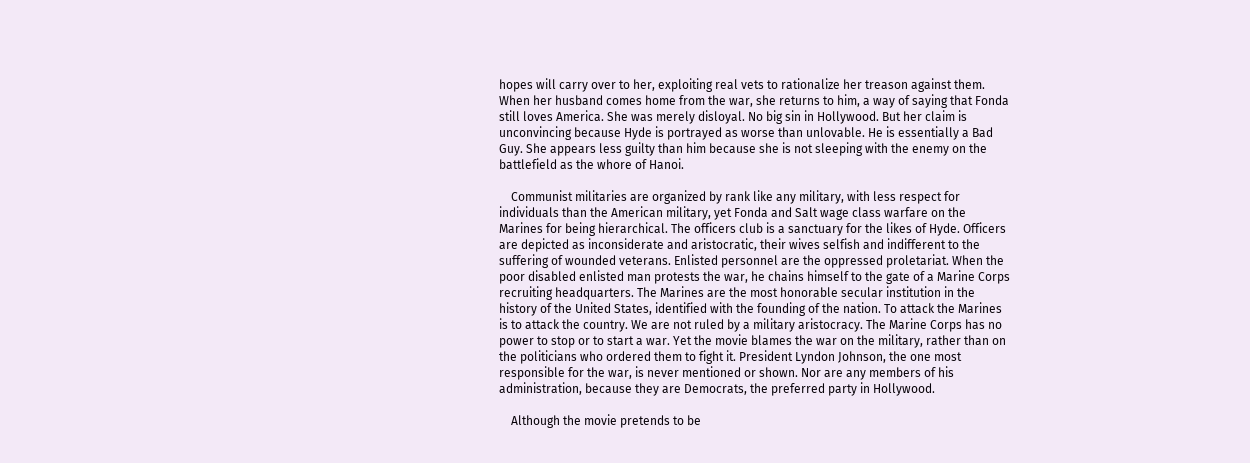hopes will carry over to her, exploiting real vets to rationalize her treason against them. When her husband comes home from the war, she returns to him, a way of saying that Fonda still loves America. She was merely disloyal. No big sin in Hollywood. But her claim is unconvincing because Hyde is portrayed as worse than unlovable. He is essentially a Bad Guy. She appears less guilty than him because she is not sleeping with the enemy on the battlefield as the whore of Hanoi.

    Communist militaries are organized by rank like any military, with less respect for individuals than the American military, yet Fonda and Salt wage class warfare on the Marines for being hierarchical. The officers club is a sanctuary for the likes of Hyde. Officers are depicted as inconsiderate and aristocratic, their wives selfish and indifferent to the suffering of wounded veterans. Enlisted personnel are the oppressed proletariat. When the poor disabled enlisted man protests the war, he chains himself to the gate of a Marine Corps recruiting headquarters. The Marines are the most honorable secular institution in the history of the United States, identified with the founding of the nation. To attack the Marines is to attack the country. We are not ruled by a military aristocracy. The Marine Corps has no power to stop or to start a war. Yet the movie blames the war on the military, rather than on the politicians who ordered them to fight it. President Lyndon Johnson, the one most responsible for the war, is never mentioned or shown. Nor are any members of his administration, because they are Democrats, the preferred party in Hollywood.

    Although the movie pretends to be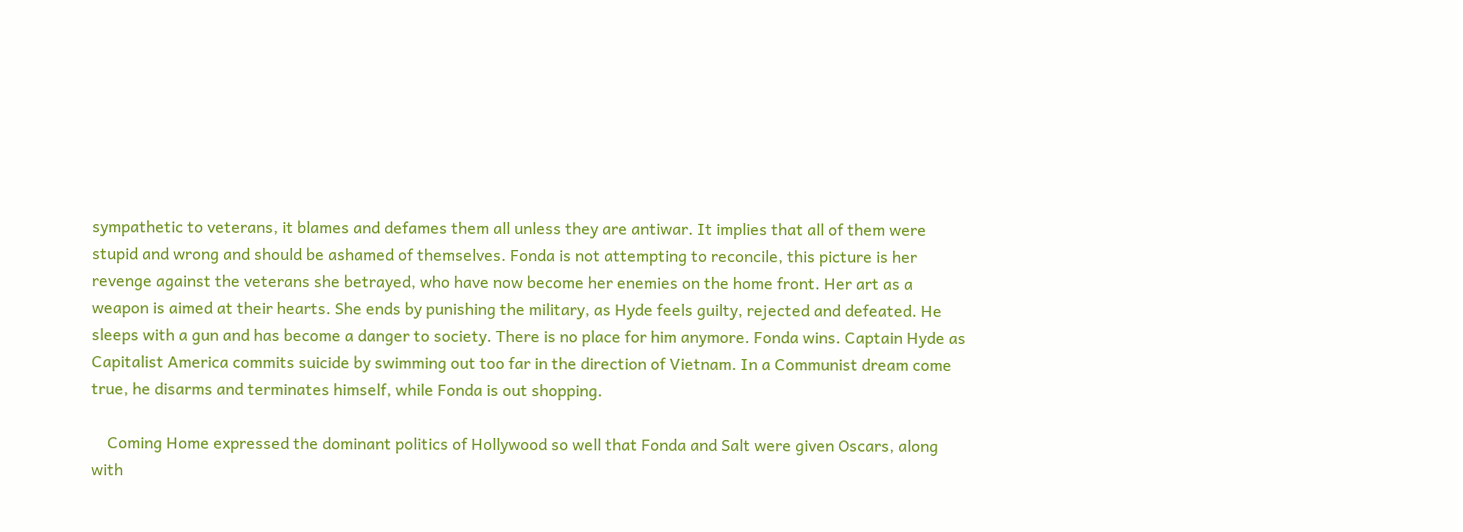sympathetic to veterans, it blames and defames them all unless they are antiwar. It implies that all of them were stupid and wrong and should be ashamed of themselves. Fonda is not attempting to reconcile, this picture is her revenge against the veterans she betrayed, who have now become her enemies on the home front. Her art as a weapon is aimed at their hearts. She ends by punishing the military, as Hyde feels guilty, rejected and defeated. He sleeps with a gun and has become a danger to society. There is no place for him anymore. Fonda wins. Captain Hyde as Capitalist America commits suicide by swimming out too far in the direction of Vietnam. In a Communist dream come true, he disarms and terminates himself, while Fonda is out shopping.

    Coming Home expressed the dominant politics of Hollywood so well that Fonda and Salt were given Oscars, along with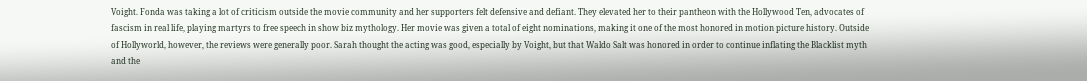Voight. Fonda was taking a lot of criticism outside the movie community and her supporters felt defensive and defiant. They elevated her to their pantheon with the Hollywood Ten, advocates of fascism in real life, playing martyrs to free speech in show biz mythology. Her movie was given a total of eight nominations, making it one of the most honored in motion picture history. Outside of Hollyworld, however, the reviews were generally poor. Sarah thought the acting was good, especially by Voight, but that Waldo Salt was honored in order to continue inflating the Blacklist myth and the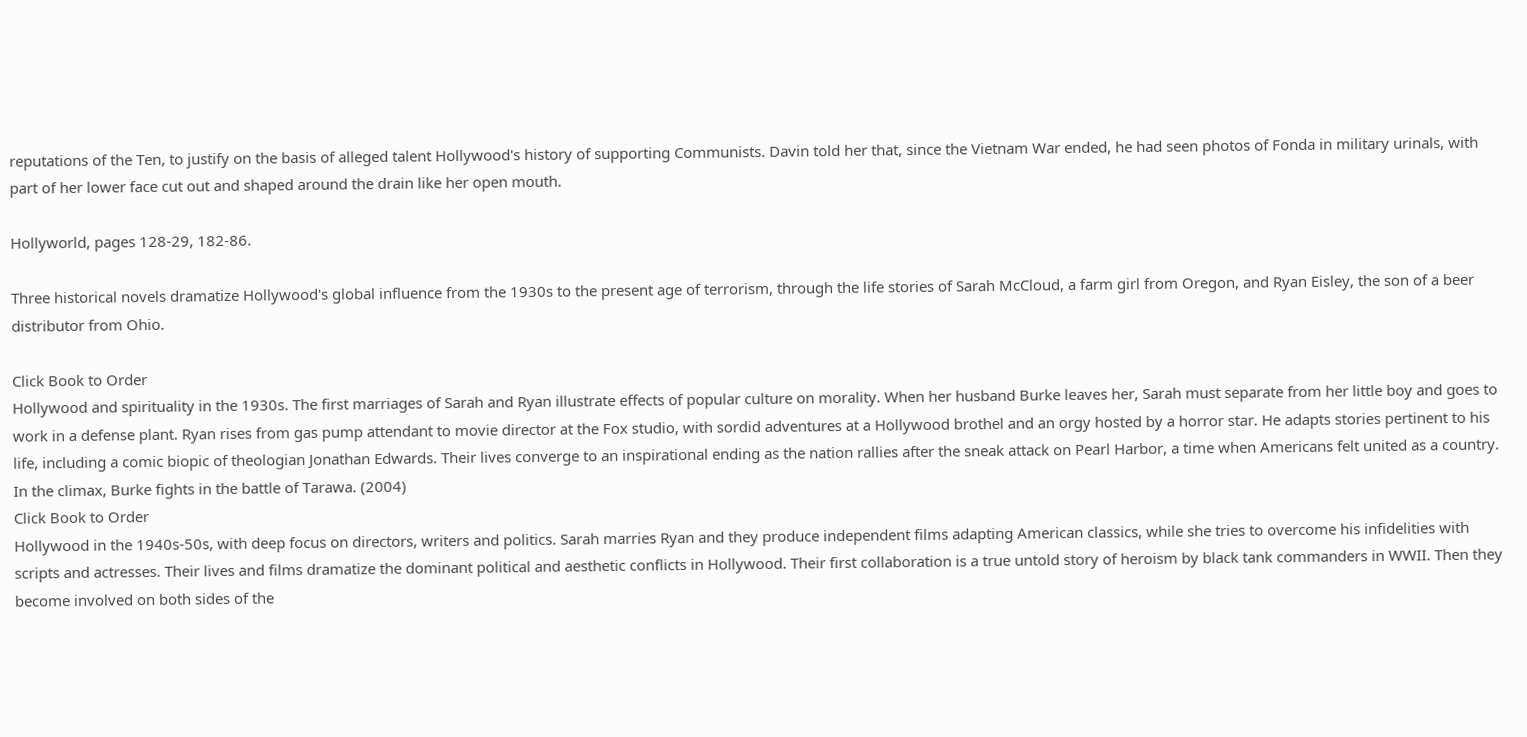reputations of the Ten, to justify on the basis of alleged talent Hollywood's history of supporting Communists. Davin told her that, since the Vietnam War ended, he had seen photos of Fonda in military urinals, with part of her lower face cut out and shaped around the drain like her open mouth.

Hollyworld, pages 128-29, 182-86.

Three historical novels dramatize Hollywood's global influence from the 1930s to the present age of terrorism, through the life stories of Sarah McCloud, a farm girl from Oregon, and Ryan Eisley, the son of a beer distributor from Ohio.

Click Book to Order
Hollywood and spirituality in the 1930s. The first marriages of Sarah and Ryan illustrate effects of popular culture on morality. When her husband Burke leaves her, Sarah must separate from her little boy and goes to work in a defense plant. Ryan rises from gas pump attendant to movie director at the Fox studio, with sordid adventures at a Hollywood brothel and an orgy hosted by a horror star. He adapts stories pertinent to his life, including a comic biopic of theologian Jonathan Edwards. Their lives converge to an inspirational ending as the nation rallies after the sneak attack on Pearl Harbor, a time when Americans felt united as a country. In the climax, Burke fights in the battle of Tarawa. (2004)
Click Book to Order
Hollywood in the 1940s-50s, with deep focus on directors, writers and politics. Sarah marries Ryan and they produce independent films adapting American classics, while she tries to overcome his infidelities with scripts and actresses. Their lives and films dramatize the dominant political and aesthetic conflicts in Hollywood. Their first collaboration is a true untold story of heroism by black tank commanders in WWII. Then they become involved on both sides of the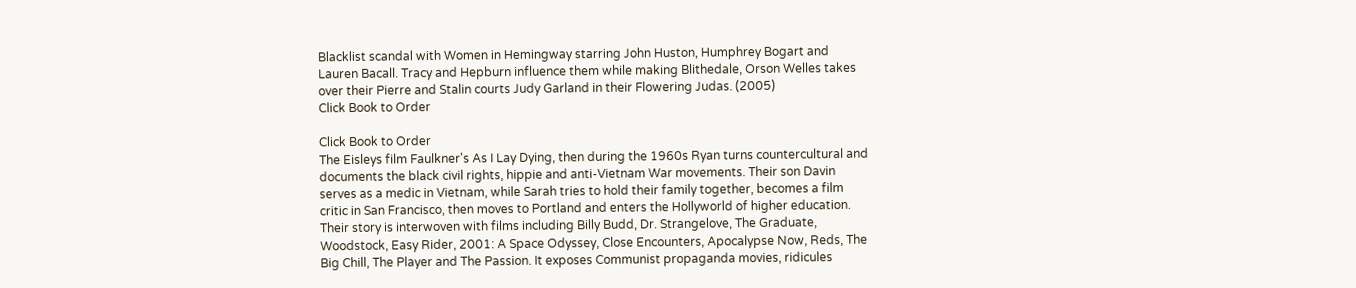Blacklist scandal with Women in Hemingway starring John Huston, Humphrey Bogart and Lauren Bacall. Tracy and Hepburn influence them while making Blithedale, Orson Welles takes over their Pierre and Stalin courts Judy Garland in their Flowering Judas. (2005)
Click Book to Order

Click Book to Order
The Eisleys film Faulkner's As I Lay Dying, then during the 1960s Ryan turns countercultural and documents the black civil rights, hippie and anti-Vietnam War movements. Their son Davin serves as a medic in Vietnam, while Sarah tries to hold their family together, becomes a film critic in San Francisco, then moves to Portland and enters the Hollyworld of higher education. Their story is interwoven with films including Billy Budd, Dr. Strangelove, The Graduate, Woodstock, Easy Rider, 2001: A Space Odyssey, Close Encounters, Apocalypse Now, Reds, The Big Chill, The Player and The Passion. It exposes Communist propaganda movies, ridicules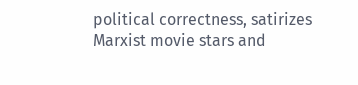political correctness, satirizes Marxist movie stars and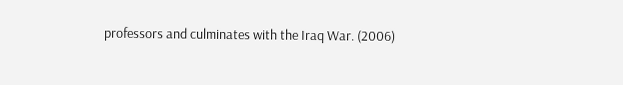professors and culminates with the Iraq War. (2006)